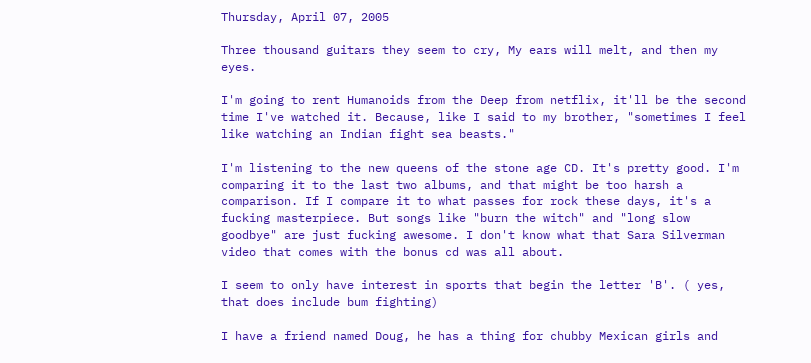Thursday, April 07, 2005

Three thousand guitars they seem to cry, My ears will melt, and then my eyes.

I'm going to rent Humanoids from the Deep from netflix, it'll be the second time I've watched it. Because, like I said to my brother, "sometimes I feel like watching an Indian fight sea beasts."

I'm listening to the new queens of the stone age CD. It's pretty good. I'm comparing it to the last two albums, and that might be too harsh a comparison. If I compare it to what passes for rock these days, it's a fucking masterpiece. But songs like "burn the witch" and "long slow goodbye" are just fucking awesome. I don't know what that Sara Silverman video that comes with the bonus cd was all about.

I seem to only have interest in sports that begin the letter 'B'. ( yes, that does include bum fighting)

I have a friend named Doug, he has a thing for chubby Mexican girls and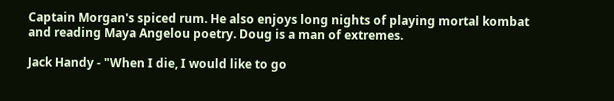Captain Morgan's spiced rum. He also enjoys long nights of playing mortal kombat and reading Maya Angelou poetry. Doug is a man of extremes.

Jack Handy - "When I die, I would like to go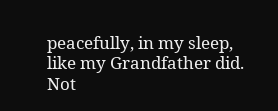peacefully, in my sleep, like my Grandfather did. Not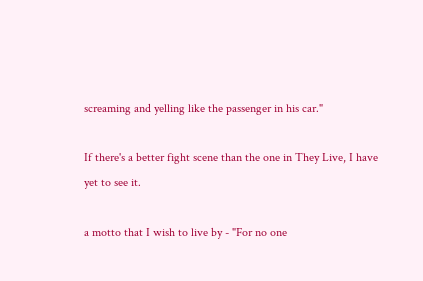screaming and yelling like the passenger in his car."

If there's a better fight scene than the one in They Live, I have yet to see it.

a motto that I wish to live by - "For no one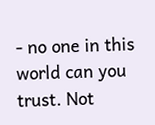- no one in this world can you trust. Not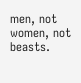men, not women, not beasts.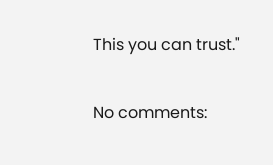This you can trust."

No comments: